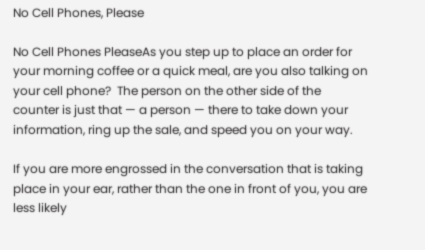No Cell Phones, Please

No Cell Phones PleaseAs you step up to place an order for your morning coffee or a quick meal, are you also talking on your cell phone?  The person on the other side of the counter is just that — a person — there to take down your information, ring up the sale, and speed you on your way.

If you are more engrossed in the conversation that is taking place in your ear, rather than the one in front of you, you are less likely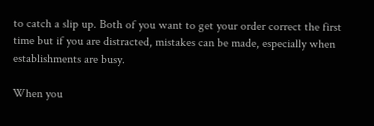to catch a slip up. Both of you want to get your order correct the first time but if you are distracted, mistakes can be made, especially when establishments are busy.

When you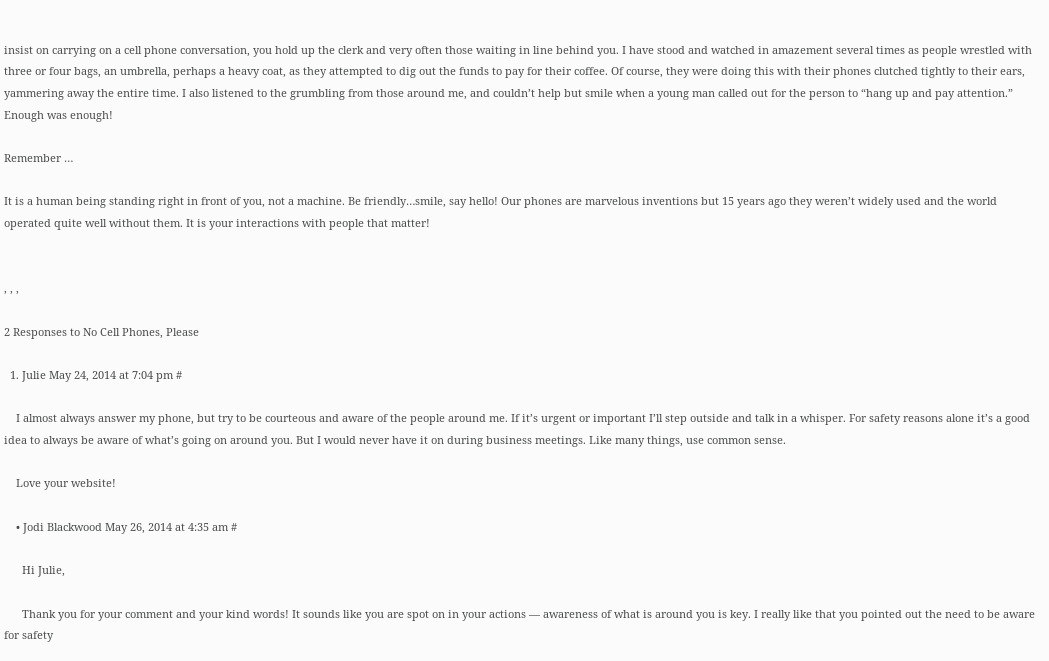insist on carrying on a cell phone conversation, you hold up the clerk and very often those waiting in line behind you. I have stood and watched in amazement several times as people wrestled with three or four bags, an umbrella, perhaps a heavy coat, as they attempted to dig out the funds to pay for their coffee. Of course, they were doing this with their phones clutched tightly to their ears, yammering away the entire time. I also listened to the grumbling from those around me, and couldn’t help but smile when a young man called out for the person to “hang up and pay attention.” Enough was enough!

Remember …

It is a human being standing right in front of you, not a machine. Be friendly…smile, say hello! Our phones are marvelous inventions but 15 years ago they weren’t widely used and the world operated quite well without them. It is your interactions with people that matter!


, , ,

2 Responses to No Cell Phones, Please

  1. Julie May 24, 2014 at 7:04 pm #

    I almost always answer my phone, but try to be courteous and aware of the people around me. If it’s urgent or important I’ll step outside and talk in a whisper. For safety reasons alone it’s a good idea to always be aware of what’s going on around you. But I would never have it on during business meetings. Like many things, use common sense.

    Love your website!

    • Jodi Blackwood May 26, 2014 at 4:35 am #

      Hi Julie,

      Thank you for your comment and your kind words! It sounds like you are spot on in your actions — awareness of what is around you is key. I really like that you pointed out the need to be aware for safety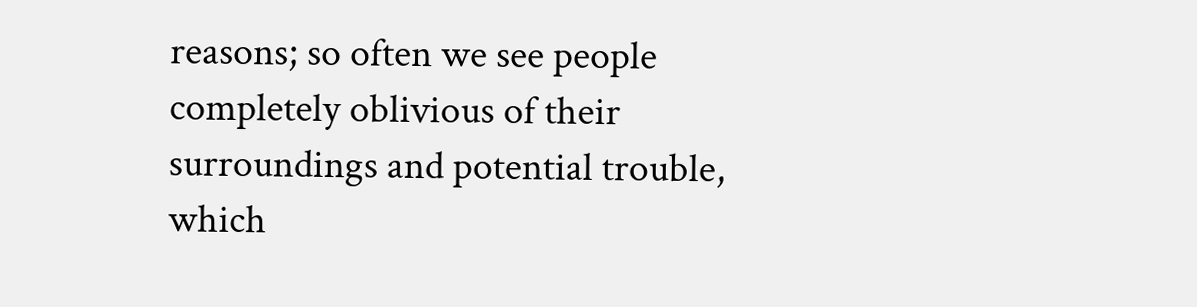reasons; so often we see people completely oblivious of their surroundings and potential trouble, which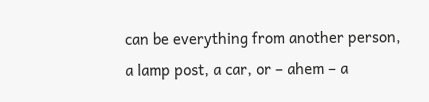can be everything from another person, a lamp post, a car, or – ahem – a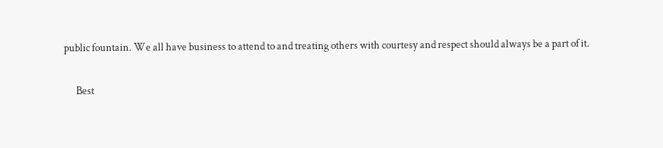public fountain. We all have business to attend to and treating others with courtesy and respect should always be a part of it.

      Best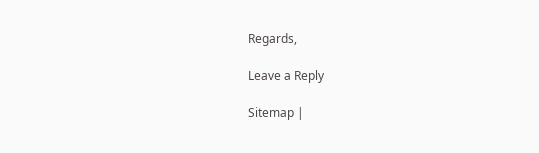Regards,

Leave a Reply

Sitemap |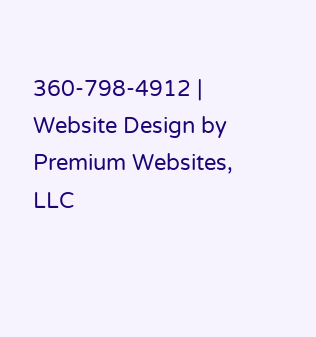360-798-4912 | Website Design by Premium Websites, LLC